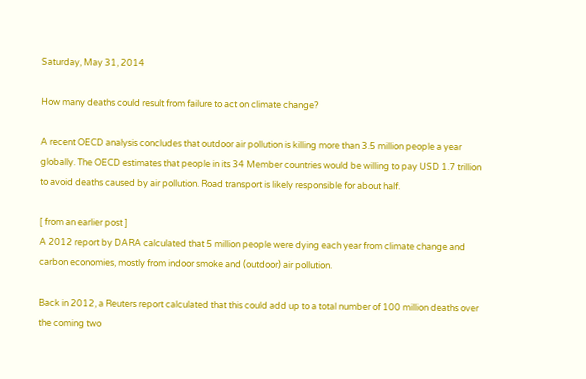Saturday, May 31, 2014

How many deaths could result from failure to act on climate change?

A recent OECD analysis concludes that outdoor air pollution is killing more than 3.5 million people a year globally. The OECD estimates that people in its 34 Member countries would be willing to pay USD 1.7 trillion to avoid deaths caused by air pollution. Road transport is likely responsible for about half.

[ from an earlier post ]
A 2012 report by DARA calculated that 5 million people were dying each year from climate change and carbon economies, mostly from indoor smoke and (outdoor) air pollution.

Back in 2012, a Reuters report calculated that this could add up to a total number of 100 million deaths over the coming two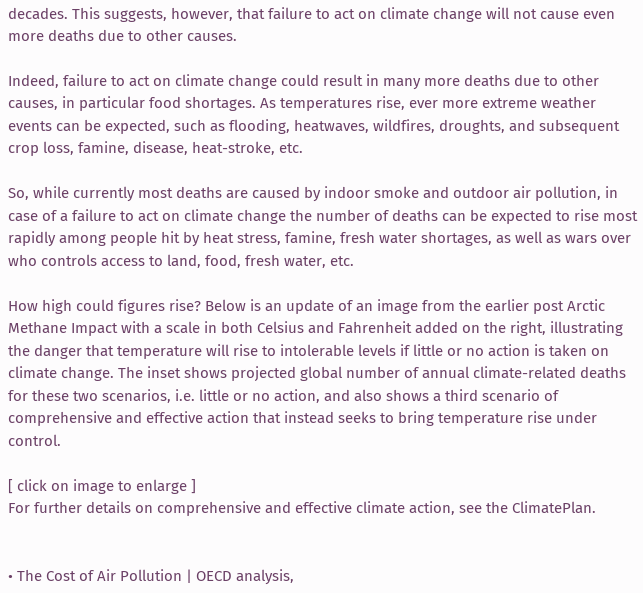decades. This suggests, however, that failure to act on climate change will not cause even more deaths due to other causes.

Indeed, failure to act on climate change could result in many more deaths due to other causes, in particular food shortages. As temperatures rise, ever more extreme weather events can be expected, such as flooding, heatwaves, wildfires, droughts, and subsequent crop loss, famine, disease, heat-stroke, etc.

So, while currently most deaths are caused by indoor smoke and outdoor air pollution, in case of a failure to act on climate change the number of deaths can be expected to rise most rapidly among people hit by heat stress, famine, fresh water shortages, as well as wars over who controls access to land, food, fresh water, etc.

How high could figures rise? Below is an update of an image from the earlier post Arctic Methane Impact with a scale in both Celsius and Fahrenheit added on the right, illustrating the danger that temperature will rise to intolerable levels if little or no action is taken on climate change. The inset shows projected global number of annual climate-related deaths for these two scenarios, i.e. little or no action, and also shows a third scenario of comprehensive and effective action that instead seeks to bring temperature rise under control.

[ click on image to enlarge ]
For further details on comprehensive and effective climate action, see the ClimatePlan.


• The Cost of Air Pollution | OECD analysis,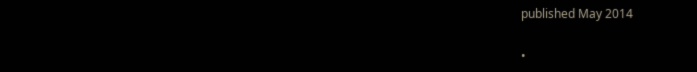published May 2014

•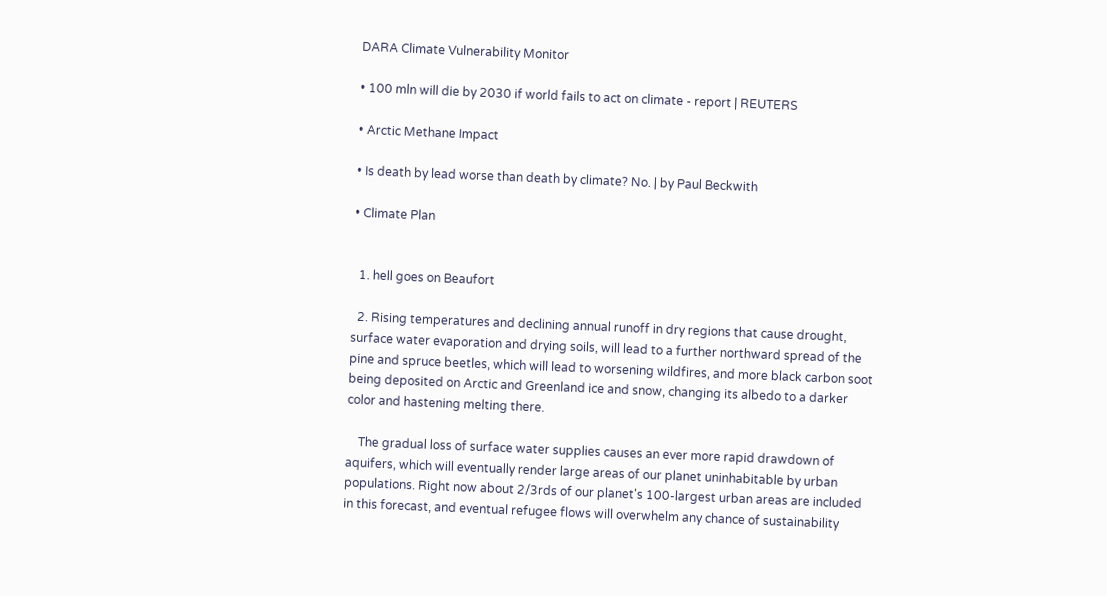DARA Climate Vulnerability Monitor

• 100 mln will die by 2030 if world fails to act on climate - report | REUTERS

• Arctic Methane Impact

• Is death by lead worse than death by climate? No. | by Paul Beckwith

• Climate Plan


  1. hell goes on Beaufort

  2. Rising temperatures and declining annual runoff in dry regions that cause drought, surface water evaporation and drying soils, will lead to a further northward spread of the pine and spruce beetles, which will lead to worsening wildfires, and more black carbon soot being deposited on Arctic and Greenland ice and snow, changing its albedo to a darker color and hastening melting there.

    The gradual loss of surface water supplies causes an ever more rapid drawdown of aquifers, which will eventually render large areas of our planet uninhabitable by urban populations. Right now about 2/3rds of our planet's 100-largest urban areas are included in this forecast, and eventual refugee flows will overwhelm any chance of sustainability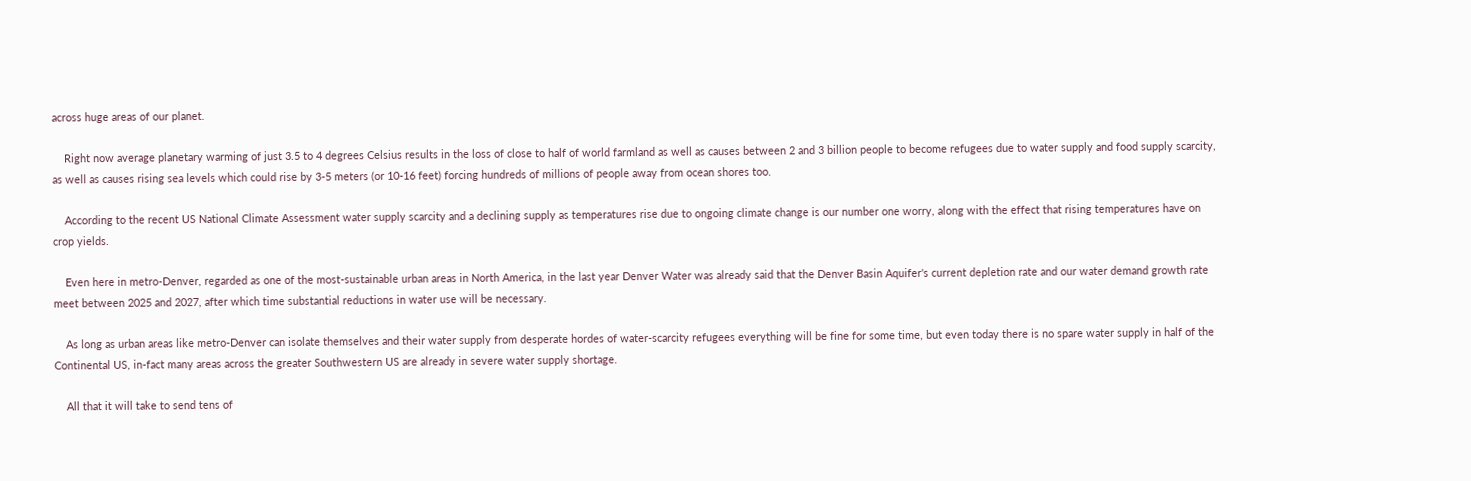across huge areas of our planet.

    Right now average planetary warming of just 3.5 to 4 degrees Celsius results in the loss of close to half of world farmland as well as causes between 2 and 3 billion people to become refugees due to water supply and food supply scarcity, as well as causes rising sea levels which could rise by 3-5 meters (or 10-16 feet) forcing hundreds of millions of people away from ocean shores too.

    According to the recent US National Climate Assessment water supply scarcity and a declining supply as temperatures rise due to ongoing climate change is our number one worry, along with the effect that rising temperatures have on crop yields.

    Even here in metro-Denver, regarded as one of the most-sustainable urban areas in North America, in the last year Denver Water was already said that the Denver Basin Aquifer's current depletion rate and our water demand growth rate meet between 2025 and 2027, after which time substantial reductions in water use will be necessary.

    As long as urban areas like metro-Denver can isolate themselves and their water supply from desperate hordes of water-scarcity refugees everything will be fine for some time, but even today there is no spare water supply in half of the Continental US, in-fact many areas across the greater Southwestern US are already in severe water supply shortage.

    All that it will take to send tens of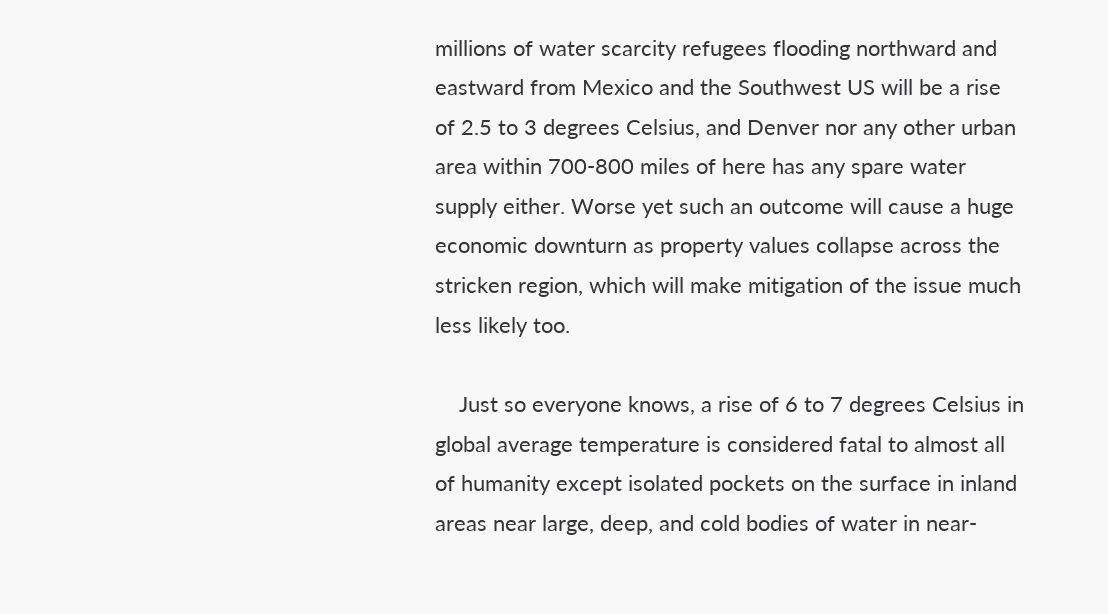millions of water scarcity refugees flooding northward and eastward from Mexico and the Southwest US will be a rise of 2.5 to 3 degrees Celsius, and Denver nor any other urban area within 700-800 miles of here has any spare water supply either. Worse yet such an outcome will cause a huge economic downturn as property values collapse across the stricken region, which will make mitigation of the issue much less likely too.

    Just so everyone knows, a rise of 6 to 7 degrees Celsius in global average temperature is considered fatal to almost all of humanity except isolated pockets on the surface in inland areas near large, deep, and cold bodies of water in near-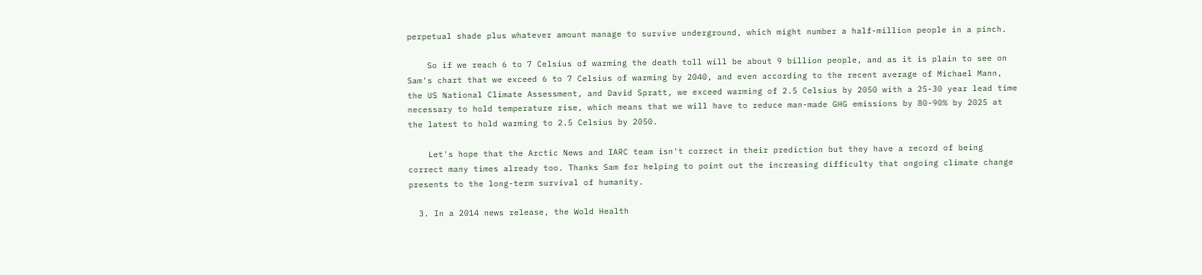perpetual shade plus whatever amount manage to survive underground, which might number a half-million people in a pinch.

    So if we reach 6 to 7 Celsius of warming the death toll will be about 9 billion people, and as it is plain to see on Sam's chart that we exceed 6 to 7 Celsius of warming by 2040, and even according to the recent average of Michael Mann, the US National Climate Assessment, and David Spratt, we exceed warming of 2.5 Celsius by 2050 with a 25-30 year lead time necessary to hold temperature rise, which means that we will have to reduce man-made GHG emissions by 80-90% by 2025 at the latest to hold warming to 2.5 Celsius by 2050.

    Let's hope that the Arctic News and IARC team isn't correct in their prediction but they have a record of being correct many times already too. Thanks Sam for helping to point out the increasing difficulty that ongoing climate change presents to the long-term survival of humanity.

  3. In a 2014 news release, the Wold Health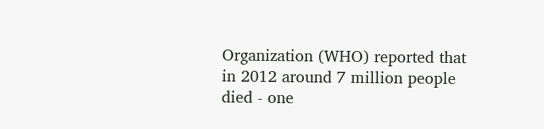Organization (WHO) reported that in 2012 around 7 million people died - one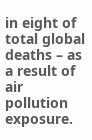in eight of total global deaths – as a result of air pollution exposure.